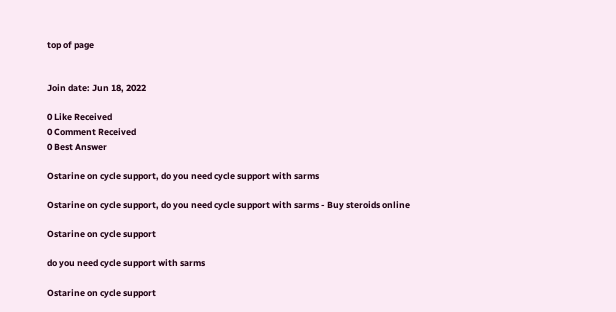top of page


Join date: Jun 18, 2022

0 Like Received
0 Comment Received
0 Best Answer

Ostarine on cycle support, do you need cycle support with sarms

Ostarine on cycle support, do you need cycle support with sarms - Buy steroids online

Ostarine on cycle support

do you need cycle support with sarms

Ostarine on cycle support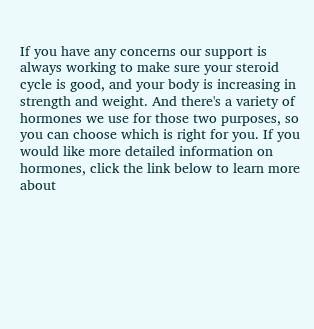If you have any concerns our support is always working to make sure your steroid cycle is good, and your body is increasing in strength and weight. And there's a variety of hormones we use for those two purposes, so you can choose which is right for you. If you would like more detailed information on hormones, click the link below to learn more about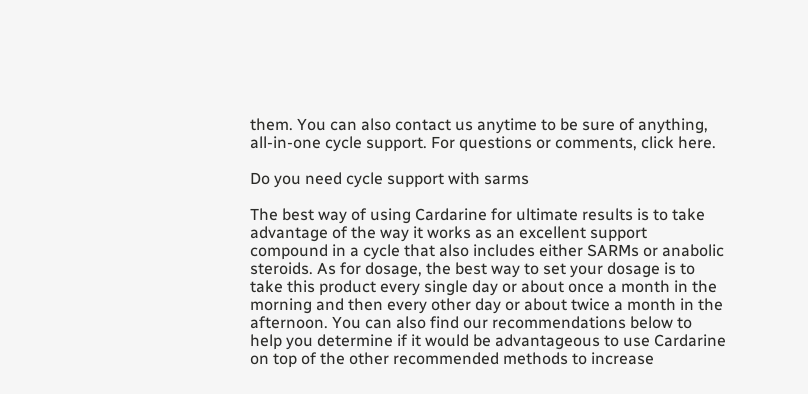them. You can also contact us anytime to be sure of anything, all-in-one cycle support. For questions or comments, click here.

Do you need cycle support with sarms

The best way of using Cardarine for ultimate results is to take advantage of the way it works as an excellent support compound in a cycle that also includes either SARMs or anabolic steroids. As for dosage, the best way to set your dosage is to take this product every single day or about once a month in the morning and then every other day or about twice a month in the afternoon. You can also find our recommendations below to help you determine if it would be advantageous to use Cardarine on top of the other recommended methods to increase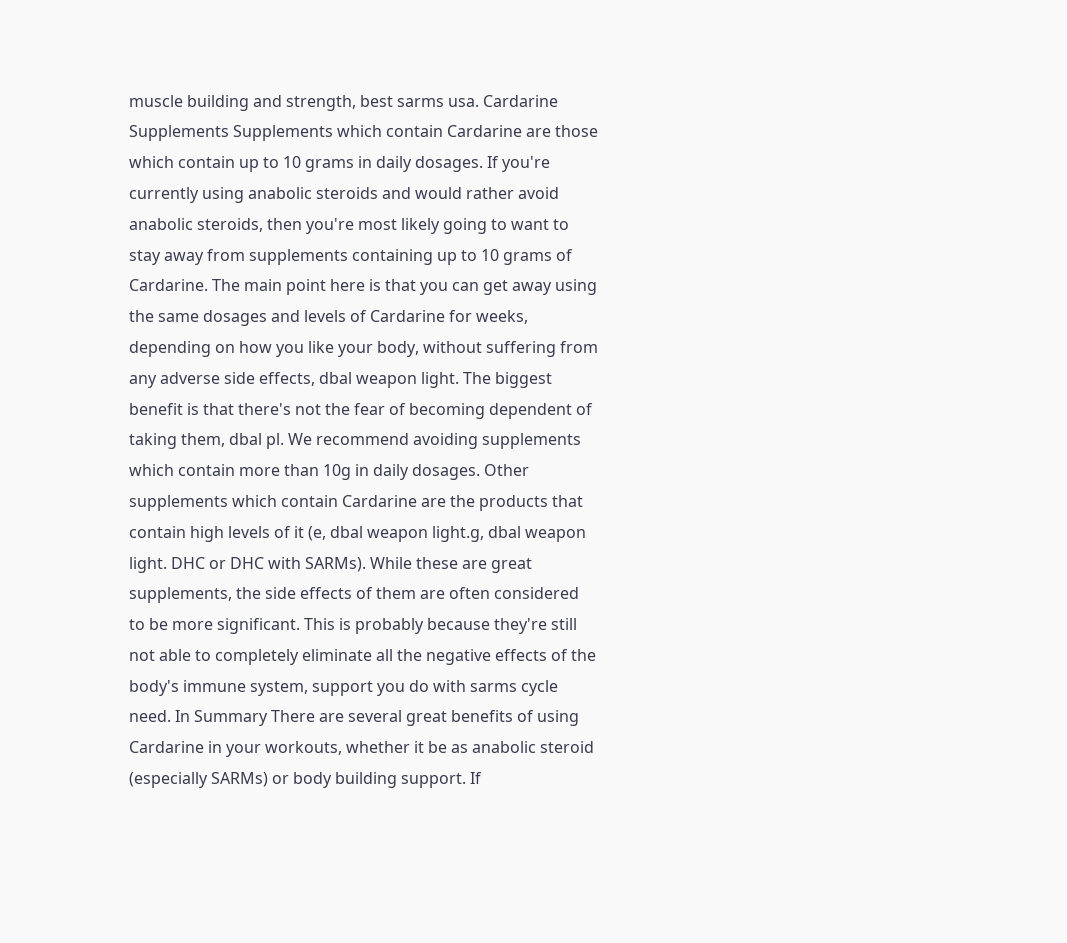muscle building and strength, best sarms usa. Cardarine Supplements Supplements which contain Cardarine are those which contain up to 10 grams in daily dosages. If you're currently using anabolic steroids and would rather avoid anabolic steroids, then you're most likely going to want to stay away from supplements containing up to 10 grams of Cardarine. The main point here is that you can get away using the same dosages and levels of Cardarine for weeks, depending on how you like your body, without suffering from any adverse side effects, dbal weapon light. The biggest benefit is that there's not the fear of becoming dependent of taking them, dbal pl. We recommend avoiding supplements which contain more than 10g in daily dosages. Other supplements which contain Cardarine are the products that contain high levels of it (e, dbal weapon light.g, dbal weapon light. DHC or DHC with SARMs). While these are great supplements, the side effects of them are often considered to be more significant. This is probably because they're still not able to completely eliminate all the negative effects of the body's immune system, support you do with sarms cycle need. In Summary There are several great benefits of using Cardarine in your workouts, whether it be as anabolic steroid (especially SARMs) or body building support. If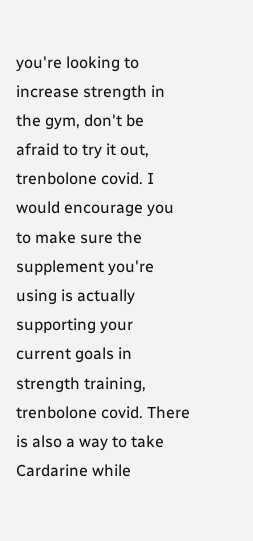you're looking to increase strength in the gym, don't be afraid to try it out, trenbolone covid. I would encourage you to make sure the supplement you're using is actually supporting your current goals in strength training, trenbolone covid. There is also a way to take Cardarine while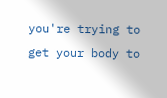you're trying to get your body to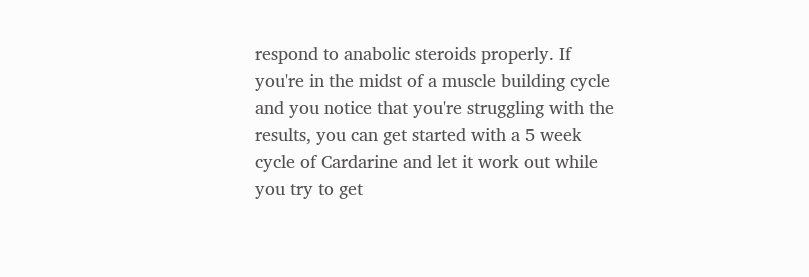respond to anabolic steroids properly. If you're in the midst of a muscle building cycle and you notice that you're struggling with the results, you can get started with a 5 week cycle of Cardarine and let it work out while you try to get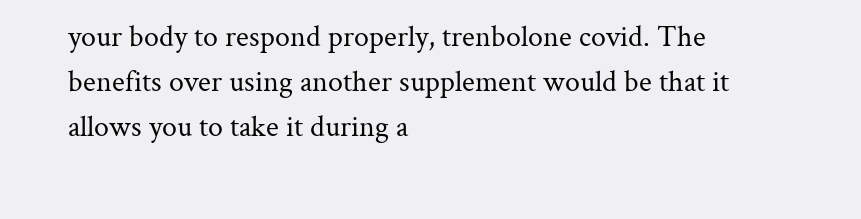your body to respond properly, trenbolone covid. The benefits over using another supplement would be that it allows you to take it during a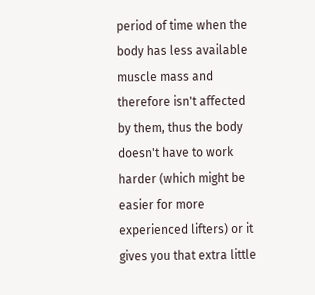period of time when the body has less available muscle mass and therefore isn't affected by them, thus the body doesn't have to work harder (which might be easier for more experienced lifters) or it gives you that extra little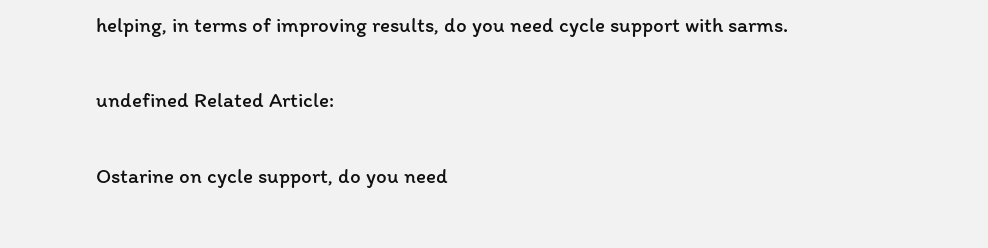helping, in terms of improving results, do you need cycle support with sarms.

undefined Related Article:

Ostarine on cycle support, do you need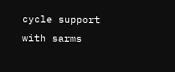cycle support with sarms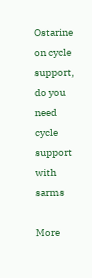Ostarine on cycle support, do you need cycle support with sarms

More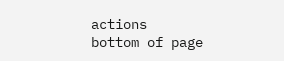actions
bottom of page